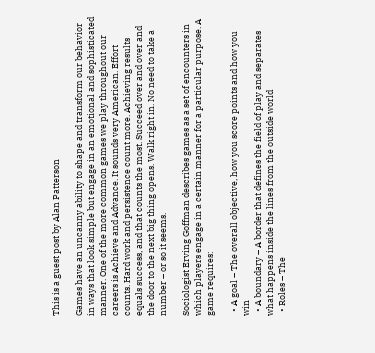This is a guest post by Alan Patterson

Games have an uncanny ability to shape and transform our behavior in ways that look simple but engage in an emotional and sophisticated manner. One of the more common games we play throughout our careers is Achieve and Advance. It sounds very American. Effort counts. Hard work and persistence count more. Achieving results equals success, and that counts the most. Succeed over and over and the door to the next big thing opens. Walk right in. No need to take a number – or so it seems.

Sociologist Erving Goffman describes games as a set of encounters in which players engage in a certain manner for a particular purpose. A game requires:

  • A goal – The overall objective, how you score points and how you win
  • A boundary – A border that defines the field of play and separates what happens inside the lines from the outside world
  • Roles – The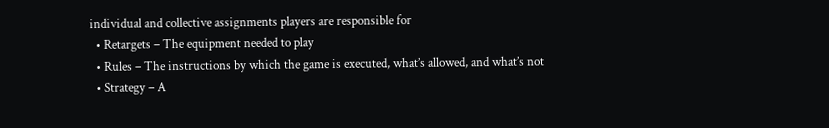individual and collective assignments players are responsible for
  • Retargets – The equipment needed to play
  • Rules – The instructions by which the game is executed, what’s allowed, and what’s not
  • Strategy – A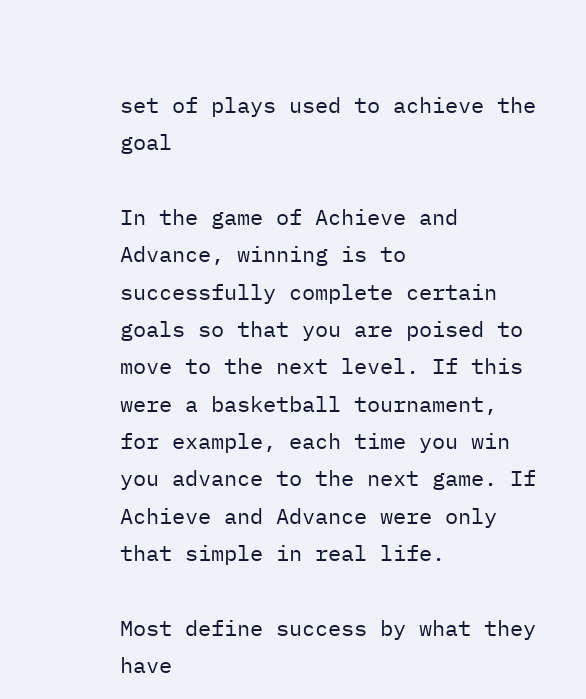set of plays used to achieve the goal

In the game of Achieve and Advance, winning is to successfully complete certain goals so that you are poised to move to the next level. If this were a basketball tournament, for example, each time you win you advance to the next game. If Achieve and Advance were only that simple in real life.

Most define success by what they have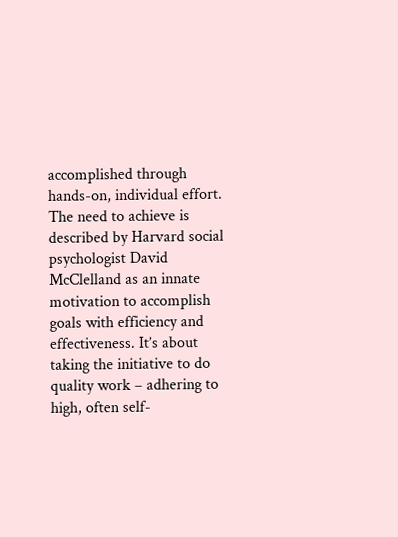accomplished through hands-on, individual effort. The need to achieve is described by Harvard social psychologist David McClelland as an innate motivation to accomplish goals with efficiency and effectiveness. It’s about taking the initiative to do quality work – adhering to high, often self-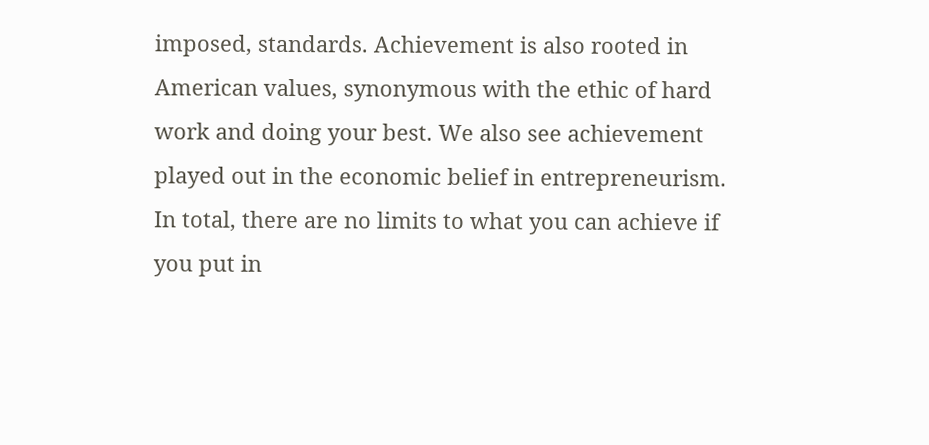imposed, standards. Achievement is also rooted in American values, synonymous with the ethic of hard work and doing your best. We also see achievement played out in the economic belief in entrepreneurism. In total, there are no limits to what you can achieve if you put in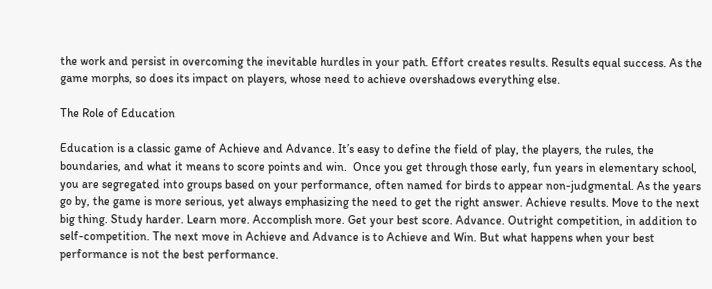the work and persist in overcoming the inevitable hurdles in your path. Effort creates results. Results equal success. As the game morphs, so does its impact on players, whose need to achieve overshadows everything else.

The Role of Education

Education is a classic game of Achieve and Advance. It’s easy to define the field of play, the players, the rules, the boundaries, and what it means to score points and win.  Once you get through those early, fun years in elementary school, you are segregated into groups based on your performance, often named for birds to appear non-judgmental. As the years go by, the game is more serious, yet always emphasizing the need to get the right answer. Achieve results. Move to the next big thing. Study harder. Learn more. Accomplish more. Get your best score. Advance. Outright competition, in addition to self-competition. The next move in Achieve and Advance is to Achieve and Win. But what happens when your best performance is not the best performance.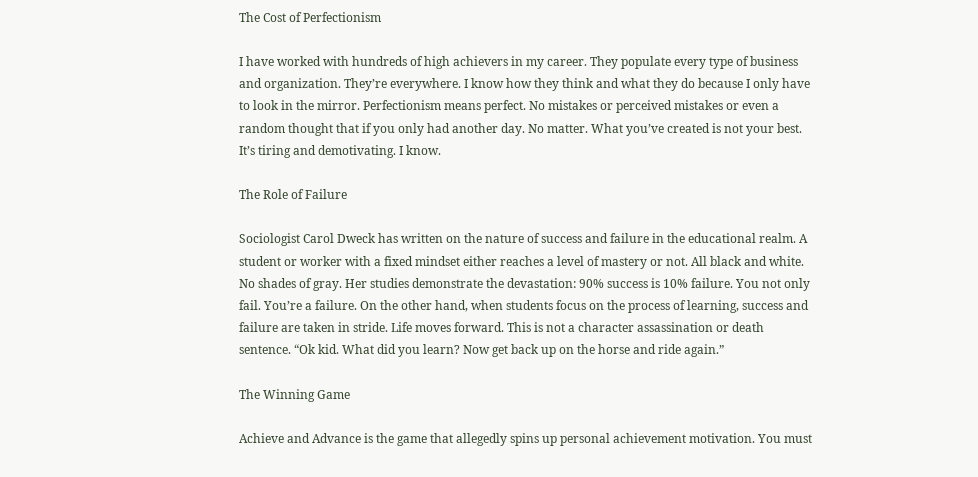The Cost of Perfectionism

I have worked with hundreds of high achievers in my career. They populate every type of business and organization. They’re everywhere. I know how they think and what they do because I only have to look in the mirror. Perfectionism means perfect. No mistakes or perceived mistakes or even a random thought that if you only had another day. No matter. What you’ve created is not your best. It’s tiring and demotivating. I know.

The Role of Failure

Sociologist Carol Dweck has written on the nature of success and failure in the educational realm. A student or worker with a fixed mindset either reaches a level of mastery or not. All black and white. No shades of gray. Her studies demonstrate the devastation: 90% success is 10% failure. You not only fail. You’re a failure. On the other hand, when students focus on the process of learning, success and failure are taken in stride. Life moves forward. This is not a character assassination or death sentence. “Ok kid. What did you learn? Now get back up on the horse and ride again.”

The Winning Game

Achieve and Advance is the game that allegedly spins up personal achievement motivation. You must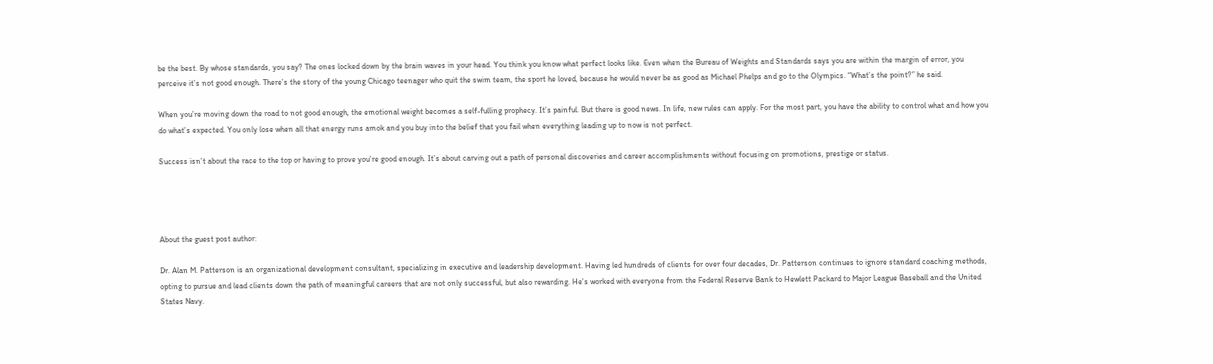be the best. By whose standards, you say? The ones locked down by the brain waves in your head. You think you know what perfect looks like. Even when the Bureau of Weights and Standards says you are within the margin of error, you perceive it’s not good enough. There’s the story of the young Chicago teenager who quit the swim team, the sport he loved, because he would never be as good as Michael Phelps and go to the Olympics. “What’s the point?” he said.

When you’re moving down the road to not good enough, the emotional weight becomes a self-fulling prophecy. It’s painful. But there is good news. In life, new rules can apply. For the most part, you have the ability to control what and how you do what’s expected. You only lose when all that energy runs amok and you buy into the belief that you fail when everything leading up to now is not perfect.

Success isn’t about the race to the top or having to prove you’re good enough. It’s about carving out a path of personal discoveries and career accomplishments without focusing on promotions, prestige or status.




About the guest post author:

Dr. Alan M. Patterson is an organizational development consultant, specializing in executive and leadership development. Having led hundreds of clients for over four decades, Dr. Patterson continues to ignore standard coaching methods, opting to pursue and lead clients down the path of meaningful careers that are not only successful, but also rewarding. He’s worked with everyone from the Federal Reserve Bank to Hewlett Packard to Major League Baseball and the United States Navy.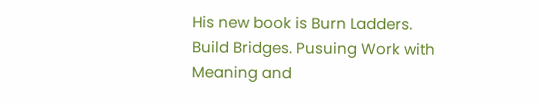His new book is Burn Ladders. Build Bridges. Pusuing Work with Meaning and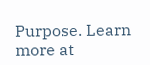Purpose. Learn more at